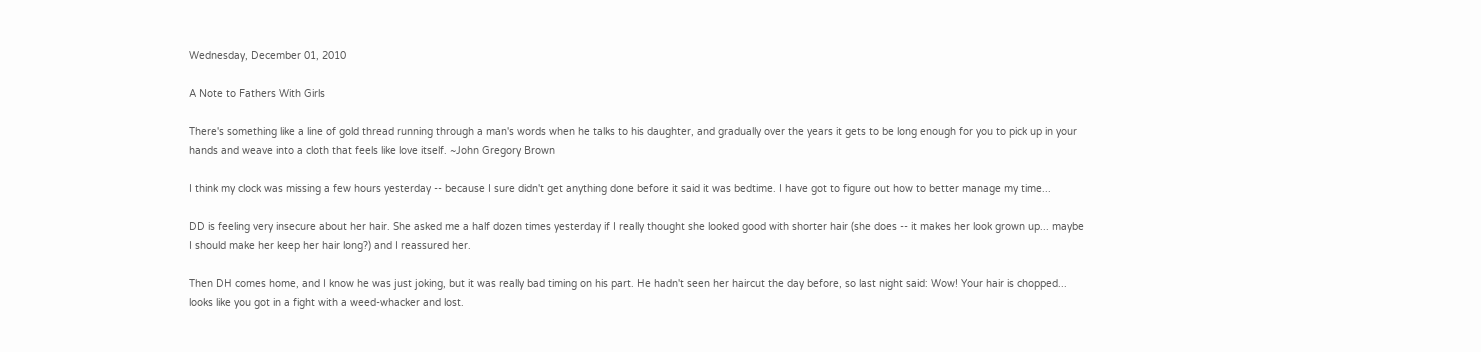Wednesday, December 01, 2010

A Note to Fathers With Girls

There's something like a line of gold thread running through a man's words when he talks to his daughter, and gradually over the years it gets to be long enough for you to pick up in your hands and weave into a cloth that feels like love itself. ~John Gregory Brown

I think my clock was missing a few hours yesterday -- because I sure didn't get anything done before it said it was bedtime. I have got to figure out how to better manage my time...

DD is feeling very insecure about her hair. She asked me a half dozen times yesterday if I really thought she looked good with shorter hair (she does -- it makes her look grown up... maybe I should make her keep her hair long?) and I reassured her.

Then DH comes home, and I know he was just joking, but it was really bad timing on his part. He hadn't seen her haircut the day before, so last night said: Wow! Your hair is chopped... looks like you got in a fight with a weed-whacker and lost.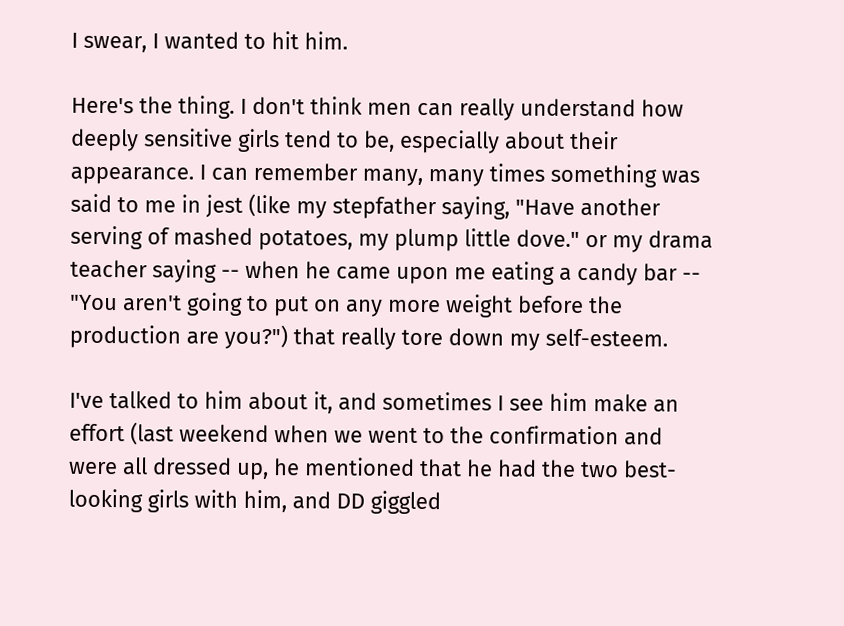I swear, I wanted to hit him.

Here's the thing. I don't think men can really understand how deeply sensitive girls tend to be, especially about their appearance. I can remember many, many times something was said to me in jest (like my stepfather saying, "Have another serving of mashed potatoes, my plump little dove." or my drama teacher saying -- when he came upon me eating a candy bar -- "You aren't going to put on any more weight before the production are you?") that really tore down my self-esteem.

I've talked to him about it, and sometimes I see him make an effort (last weekend when we went to the confirmation and were all dressed up, he mentioned that he had the two best-looking girls with him, and DD giggled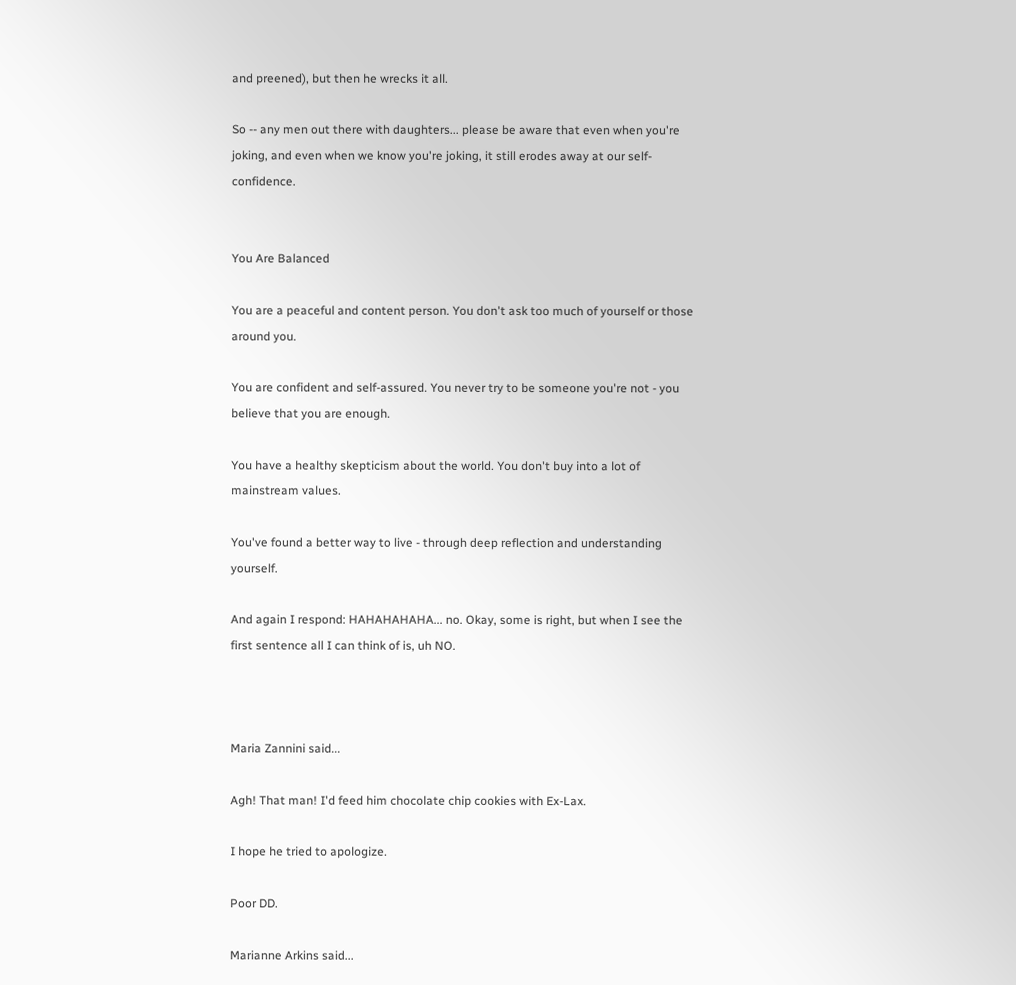and preened), but then he wrecks it all.

So -- any men out there with daughters... please be aware that even when you're joking, and even when we know you're joking, it still erodes away at our self-confidence.


You Are Balanced

You are a peaceful and content person. You don't ask too much of yourself or those around you.

You are confident and self-assured. You never try to be someone you're not - you believe that you are enough.

You have a healthy skepticism about the world. You don't buy into a lot of mainstream values.

You've found a better way to live - through deep reflection and understanding yourself.

And again I respond: HAHAHAHAHA... no. Okay, some is right, but when I see the first sentence all I can think of is, uh NO.



Maria Zannini said...

Agh! That man! I'd feed him chocolate chip cookies with Ex-Lax.

I hope he tried to apologize.

Poor DD.

Marianne Arkins said...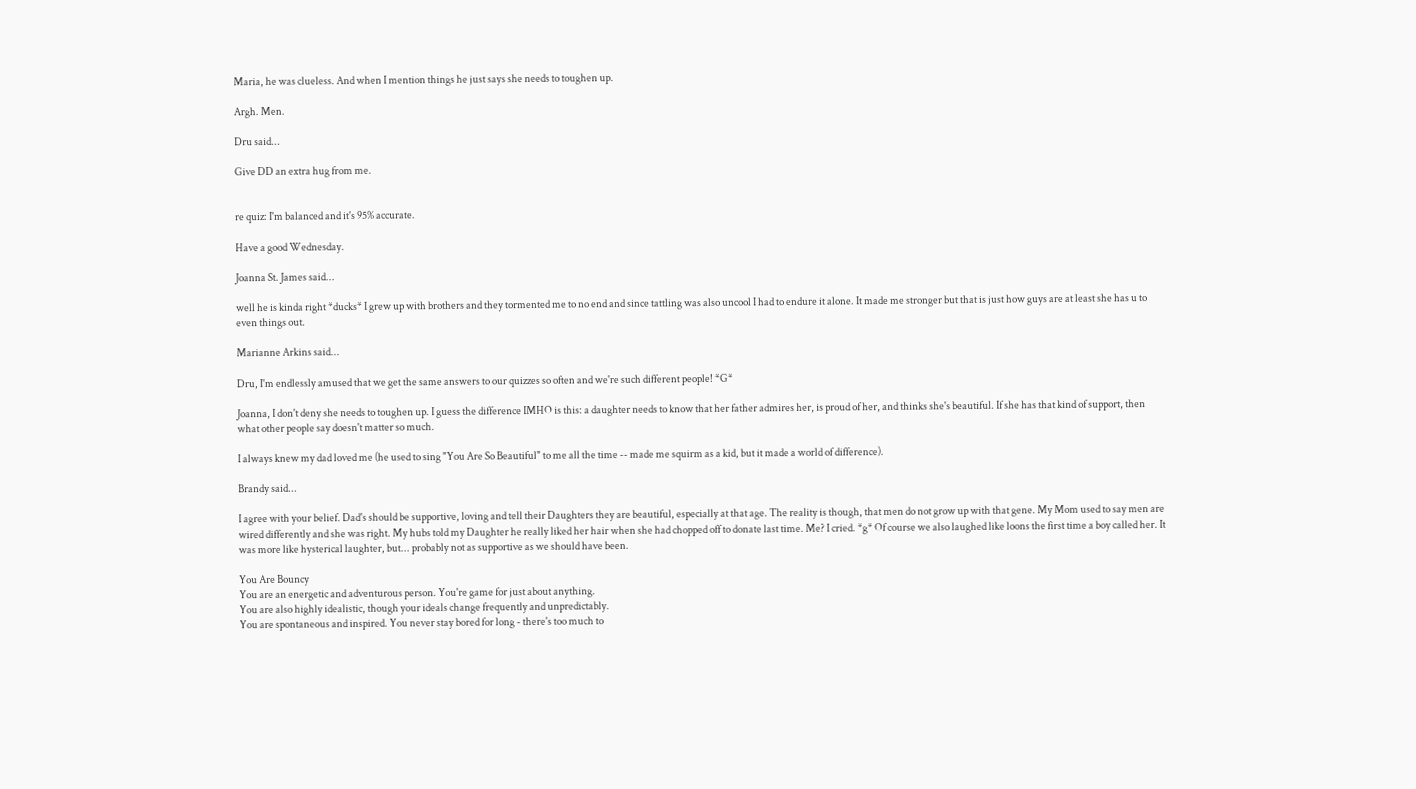Maria, he was clueless. And when I mention things he just says she needs to toughen up.

Argh. Men.

Dru said...

Give DD an extra hug from me.


re quiz: I'm balanced and it's 95% accurate.

Have a good Wednesday.

Joanna St. James said...

well he is kinda right *ducks* I grew up with brothers and they tormented me to no end and since tattling was also uncool I had to endure it alone. It made me stronger but that is just how guys are at least she has u to even things out.

Marianne Arkins said...

Dru, I'm endlessly amused that we get the same answers to our quizzes so often and we're such different people! *G*

Joanna, I don't deny she needs to toughen up. I guess the difference IMHO is this: a daughter needs to know that her father admires her, is proud of her, and thinks she's beautiful. If she has that kind of support, then what other people say doesn't matter so much.

I always knew my dad loved me (he used to sing "You Are So Beautiful" to me all the time -- made me squirm as a kid, but it made a world of difference).

Brandy said...

I agree with your belief. Dad's should be supportive, loving and tell their Daughters they are beautiful, especially at that age. The reality is though, that men do not grow up with that gene. My Mom used to say men are wired differently and she was right. My hubs told my Daughter he really liked her hair when she had chopped off to donate last time. Me? I cried. *g* Of course we also laughed like loons the first time a boy called her. It was more like hysterical laughter, but... probably not as supportive as we should have been.

You Are Bouncy
You are an energetic and adventurous person. You're game for just about anything.
You are also highly idealistic, though your ideals change frequently and unpredictably.
You are spontaneous and inspired. You never stay bored for long - there's too much to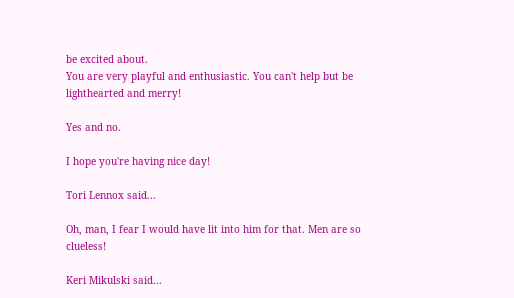be excited about.
You are very playful and enthusiastic. You can't help but be lighthearted and merry!

Yes and no.

I hope you're having nice day!

Tori Lennox said...

Oh, man, I fear I would have lit into him for that. Men are so clueless!

Keri Mikulski said...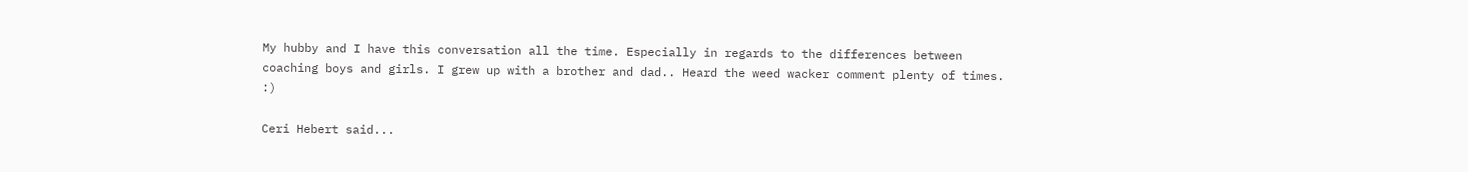My hubby and I have this conversation all the time. Especially in regards to the differences between coaching boys and girls. I grew up with a brother and dad.. Heard the weed wacker comment plenty of times. :)

Ceri Hebert said...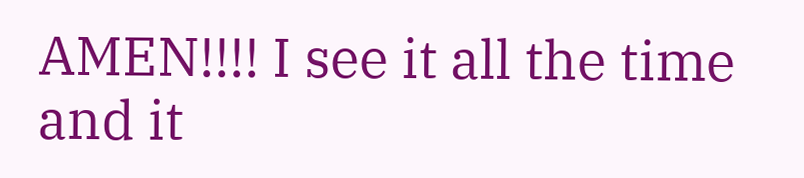AMEN!!!! I see it all the time and it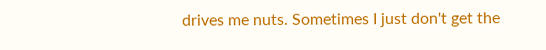drives me nuts. Sometimes I just don't get the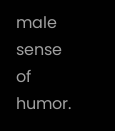male sense of humor.